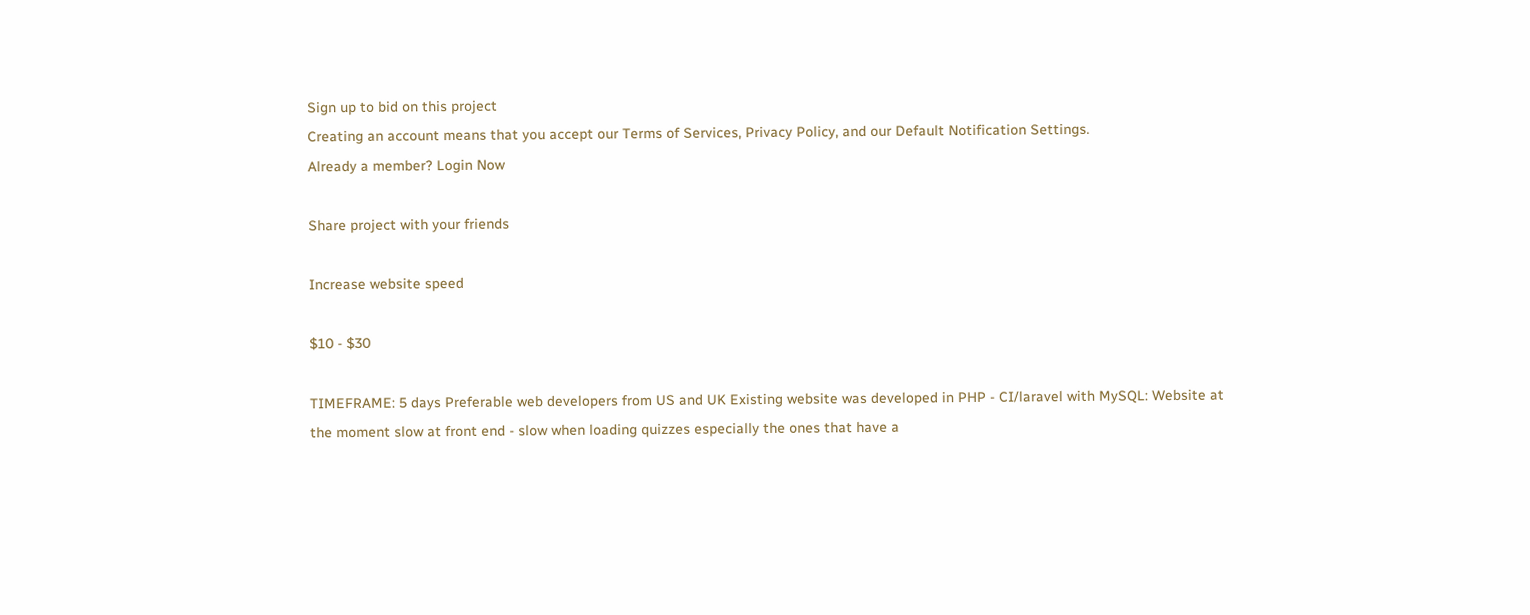Sign up to bid on this project
Creating an account means that you accept our Terms of Services, Privacy Policy, and our Default Notification Settings.
Already a member? Login Now

Share project with your friends

Increase website speed

$10 - $30

TIMEFRAME: 5 days Preferable web developers from US and UK Existing website was developed in PHP - CI/laravel with MySQL: Website at the moment slow at front end - slow when loading quizzes especially the ones that have a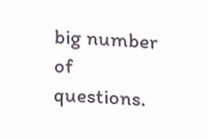big number of questions.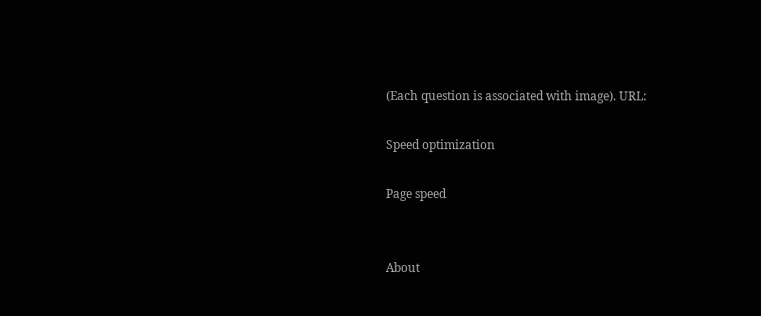(Each question is associated with image). URL:

Speed optimization

Page speed


About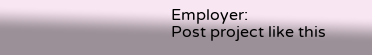Employer:
Post project like this